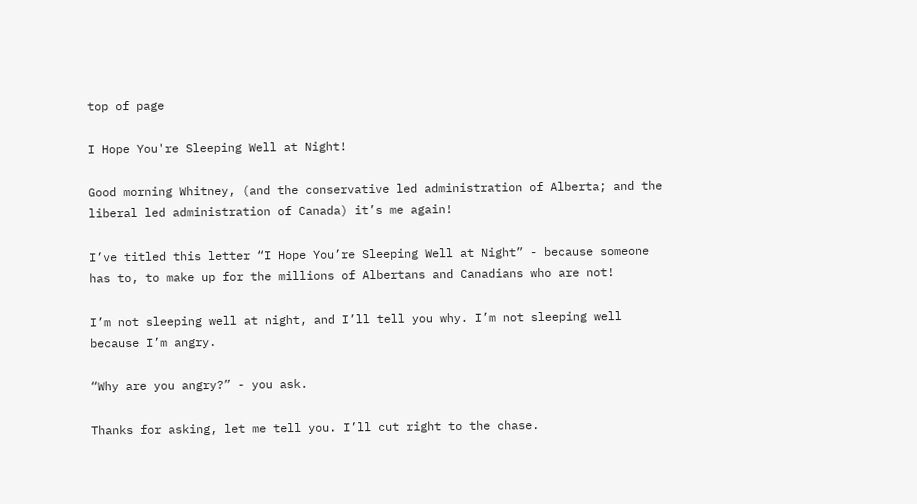top of page

I Hope You're Sleeping Well at Night!

Good morning Whitney, (and the conservative led administration of Alberta; and the liberal led administration of Canada) it’s me again!

I’ve titled this letter “I Hope You’re Sleeping Well at Night” - because someone has to, to make up for the millions of Albertans and Canadians who are not!

I’m not sleeping well at night, and I’ll tell you why. I’m not sleeping well because I’m angry.

“Why are you angry?” - you ask.

Thanks for asking, let me tell you. I’ll cut right to the chase.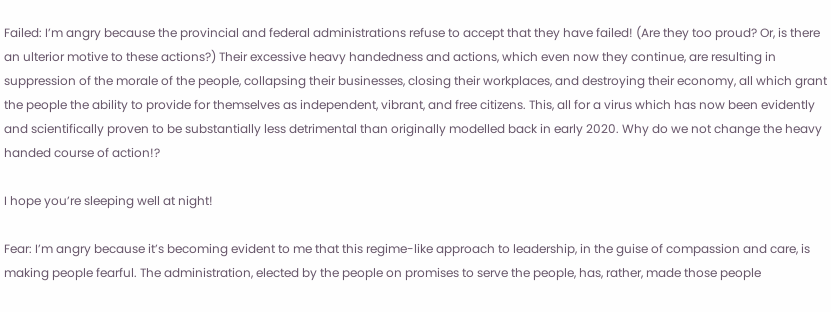Failed: I’m angry because the provincial and federal administrations refuse to accept that they have failed! (Are they too proud? Or, is there an ulterior motive to these actions?) Their excessive heavy handedness and actions, which even now they continue, are resulting in suppression of the morale of the people, collapsing their businesses, closing their workplaces, and destroying their economy, all which grant the people the ability to provide for themselves as independent, vibrant, and free citizens. This, all for a virus which has now been evidently and scientifically proven to be substantially less detrimental than originally modelled back in early 2020. Why do we not change the heavy handed course of action!?

I hope you’re sleeping well at night!

Fear: I’m angry because it’s becoming evident to me that this regime-like approach to leadership, in the guise of compassion and care, is making people fearful. The administration, elected by the people on promises to serve the people, has, rather, made those people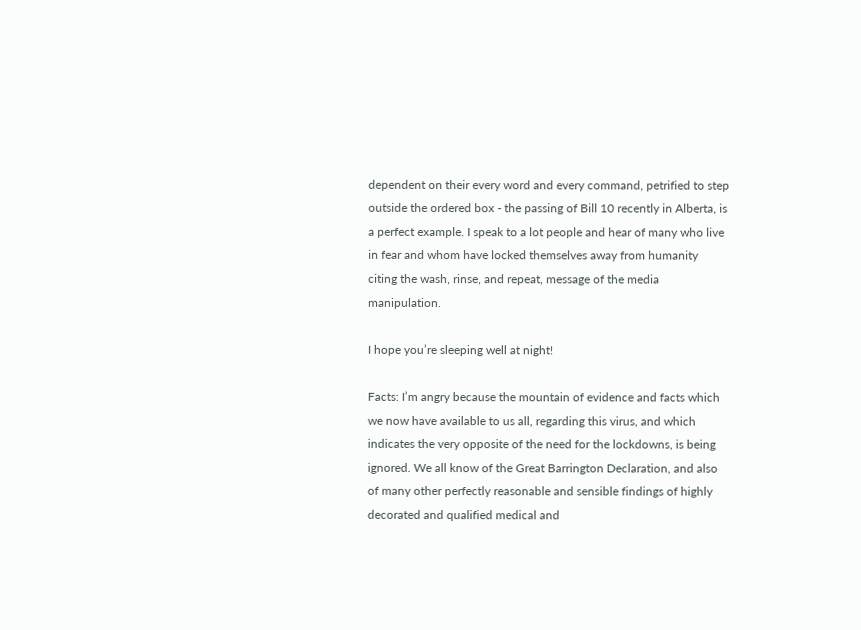dependent on their every word and every command, petrified to step outside the ordered box - the passing of Bill 10 recently in Alberta, is a perfect example. I speak to a lot people and hear of many who live in fear and whom have locked themselves away from humanity citing the wash, rinse, and repeat, message of the media manipulation.

I hope you’re sleeping well at night!

Facts: I’m angry because the mountain of evidence and facts which we now have available to us all, regarding this virus, and which indicates the very opposite of the need for the lockdowns, is being ignored. We all know of the Great Barrington Declaration, and also of many other perfectly reasonable and sensible findings of highly decorated and qualified medical and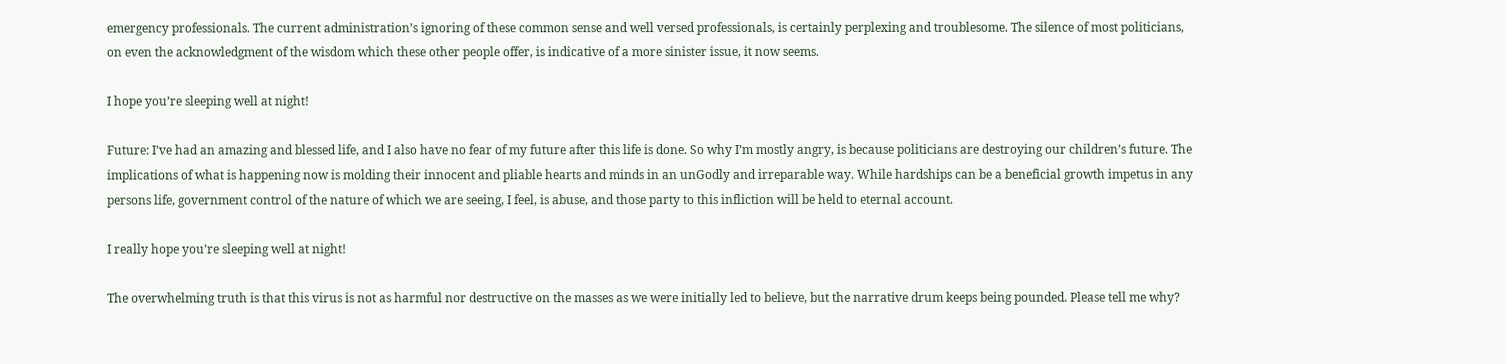emergency professionals. The current administration’s ignoring of these common sense and well versed professionals, is certainly perplexing and troublesome. The silence of most politicians, on even the acknowledgment of the wisdom which these other people offer, is indicative of a more sinister issue, it now seems.

I hope you’re sleeping well at night!

Future: I’ve had an amazing and blessed life, and I also have no fear of my future after this life is done. So why I’m mostly angry, is because politicians are destroying our children’s future. The implications of what is happening now is molding their innocent and pliable hearts and minds in an unGodly and irreparable way. While hardships can be a beneficial growth impetus in any persons life, government control of the nature of which we are seeing, I feel, is abuse, and those party to this infliction will be held to eternal account.

I really hope you’re sleeping well at night!

The overwhelming truth is that this virus is not as harmful nor destructive on the masses as we were initially led to believe, but the narrative drum keeps being pounded. Please tell me why?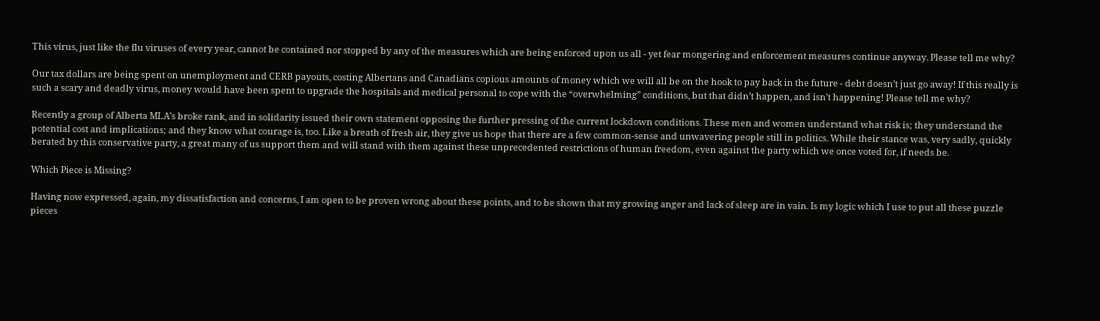This virus, just like the flu viruses of every year, cannot be contained nor stopped by any of the measures which are being enforced upon us all - yet fear mongering and enforcement measures continue anyway. Please tell me why?

Our tax dollars are being spent on unemployment and CERB payouts, costing Albertans and Canadians copious amounts of money which we will all be on the hook to pay back in the future - debt doesn’t just go away! If this really is such a scary and deadly virus, money would have been spent to upgrade the hospitals and medical personal to cope with the “overwhelming” conditions, but that didn’t happen, and isn’t happening! Please tell me why?

Recently a group of Alberta MLA’s broke rank, and in solidarity issued their own statement opposing the further pressing of the current lockdown conditions. These men and women understand what risk is; they understand the potential cost and implications; and they know what courage is, too. Like a breath of fresh air, they give us hope that there are a few common-sense and unwavering people still in politics. While their stance was, very sadly, quickly berated by this conservative party, a great many of us support them and will stand with them against these unprecedented restrictions of human freedom, even against the party which we once voted for, if needs be.

Which Piece is Missing?

Having now expressed, again, my dissatisfaction and concerns, I am open to be proven wrong about these points, and to be shown that my growing anger and lack of sleep are in vain. Is my logic which I use to put all these puzzle pieces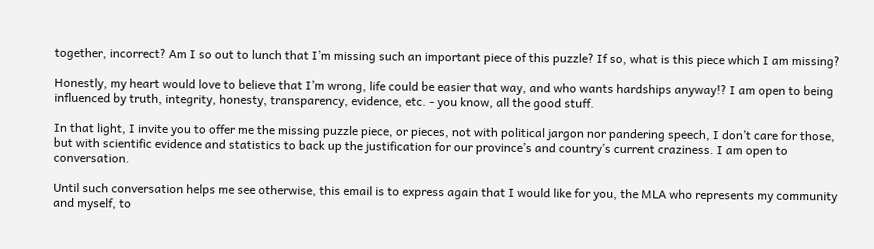together, incorrect? Am I so out to lunch that I’m missing such an important piece of this puzzle? If so, what is this piece which I am missing?

Honestly, my heart would love to believe that I’m wrong, life could be easier that way, and who wants hardships anyway!? I am open to being influenced by truth, integrity, honesty, transparency, evidence, etc. - you know, all the good stuff.

In that light, I invite you to offer me the missing puzzle piece, or pieces, not with political jargon nor pandering speech, I don’t care for those, but with scientific evidence and statistics to back up the justification for our province’s and country’s current craziness. I am open to conversation.

Until such conversation helps me see otherwise, this email is to express again that I would like for you, the MLA who represents my community and myself, to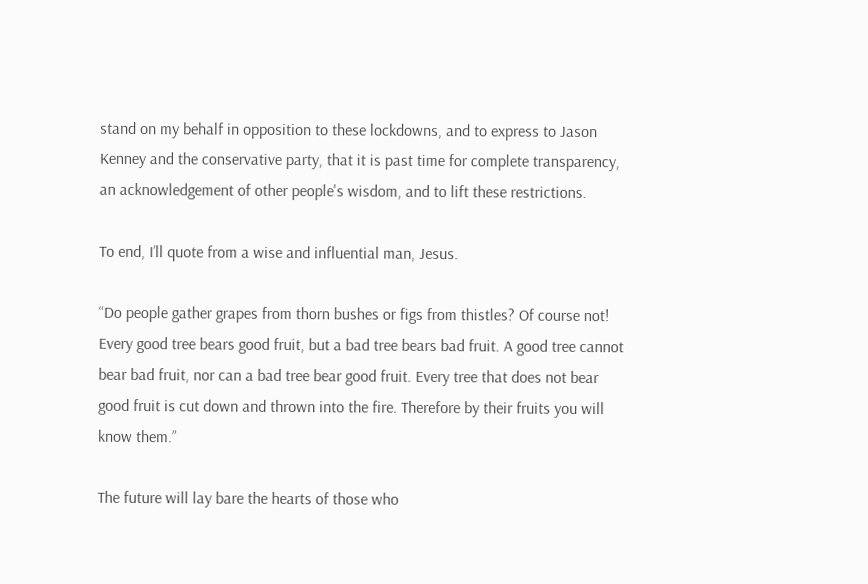stand on my behalf in opposition to these lockdowns, and to express to Jason Kenney and the conservative party, that it is past time for complete transparency, an acknowledgement of other people's wisdom, and to lift these restrictions.

To end, I’ll quote from a wise and influential man, Jesus.

“Do people gather grapes from thorn bushes or figs from thistles? Of course not! Every good tree bears good fruit, but a bad tree bears bad fruit. A good tree cannot bear bad fruit, nor can a bad tree bear good fruit. Every tree that does not bear good fruit is cut down and thrown into the fire. Therefore by their fruits you will know them.”

The future will lay bare the hearts of those who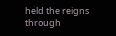held the reigns through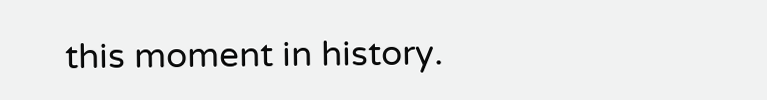this moment in history.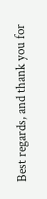Best regards, and thank you for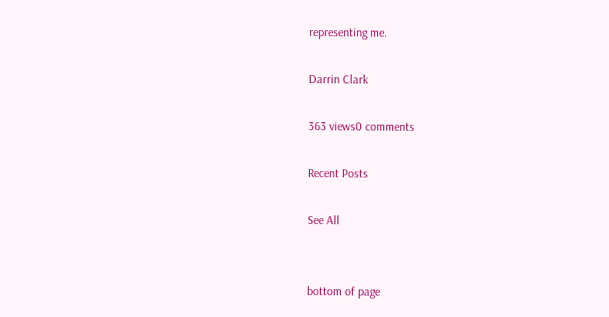representing me.

Darrin Clark

363 views0 comments

Recent Posts

See All


bottom of page